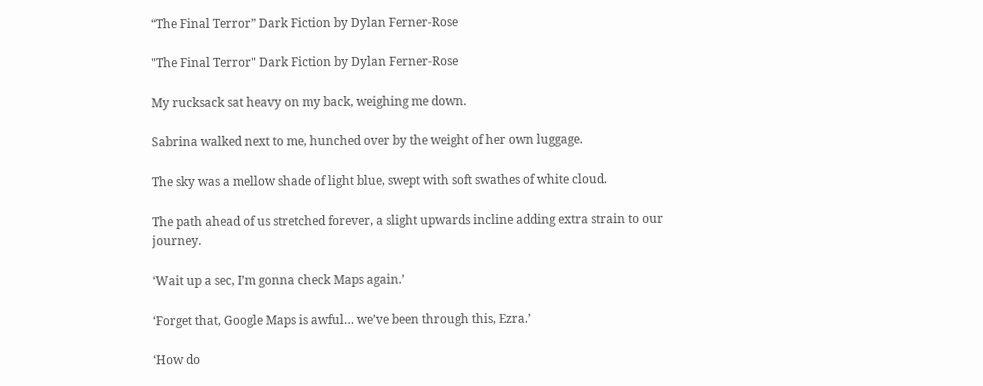“The Final Terror” Dark Fiction by Dylan Ferner-Rose

"The Final Terror" Dark Fiction by Dylan Ferner-Rose

My rucksack sat heavy on my back, weighing me down.

Sabrina walked next to me, hunched over by the weight of her own luggage.

The sky was a mellow shade of light blue, swept with soft swathes of white cloud.

The path ahead of us stretched forever, a slight upwards incline adding extra strain to our journey.

‘Wait up a sec, I’m gonna check Maps again.’

‘Forget that, Google Maps is awful… we’ve been through this, Ezra.’

‘How do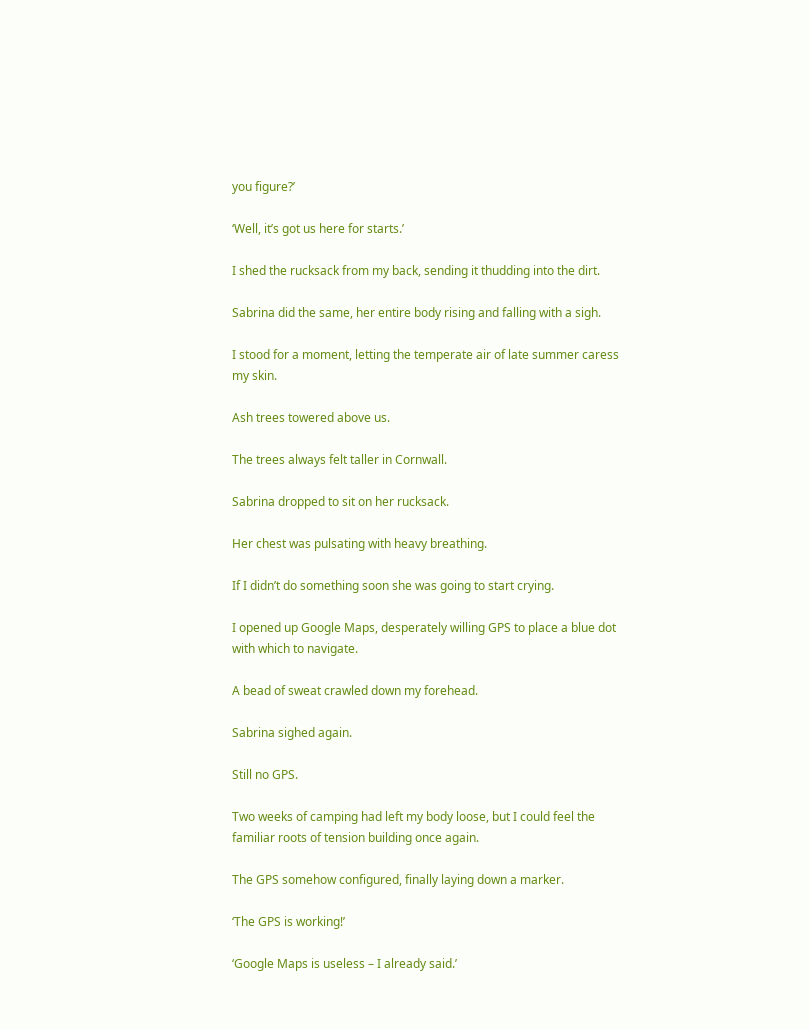you figure?’

‘Well, it’s got us here for starts.’

I shed the rucksack from my back, sending it thudding into the dirt.

Sabrina did the same, her entire body rising and falling with a sigh.

I stood for a moment, letting the temperate air of late summer caress my skin.

Ash trees towered above us.

The trees always felt taller in Cornwall.

Sabrina dropped to sit on her rucksack.

Her chest was pulsating with heavy breathing.

If I didn’t do something soon she was going to start crying.

I opened up Google Maps, desperately willing GPS to place a blue dot with which to navigate.

A bead of sweat crawled down my forehead.

Sabrina sighed again.

Still no GPS.

Two weeks of camping had left my body loose, but I could feel the familiar roots of tension building once again.

The GPS somehow configured, finally laying down a marker.

‘The GPS is working!’

‘Google Maps is useless – I already said.’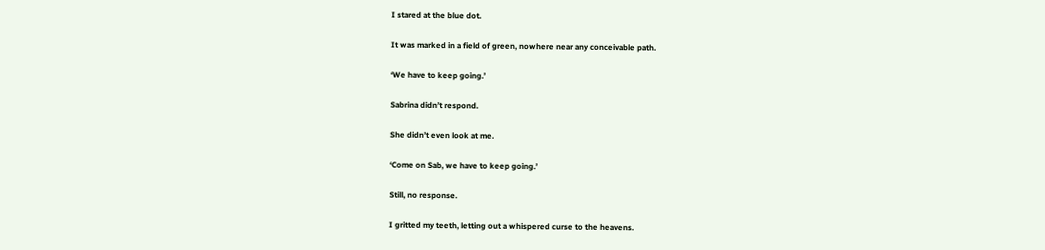I stared at the blue dot.

It was marked in a field of green, nowhere near any conceivable path.

‘We have to keep going.’

Sabrina didn’t respond.

She didn’t even look at me.

‘Come on Sab, we have to keep going.’

Still, no response.

I gritted my teeth, letting out a whispered curse to the heavens.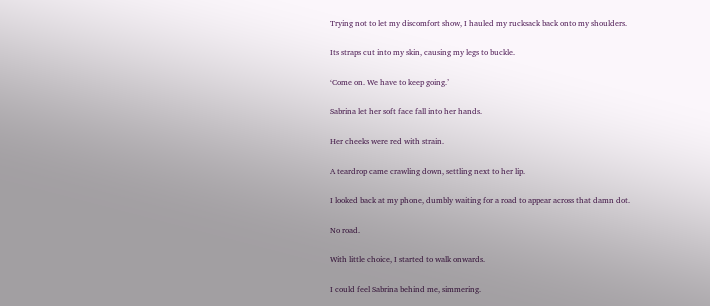Trying not to let my discomfort show, I hauled my rucksack back onto my shoulders.

Its straps cut into my skin, causing my legs to buckle.

‘Come on. We have to keep going.’

Sabrina let her soft face fall into her hands.

Her cheeks were red with strain.

A teardrop came crawling down, settling next to her lip.

I looked back at my phone, dumbly waiting for a road to appear across that damn dot.

No road.

With little choice, I started to walk onwards.

I could feel Sabrina behind me, simmering.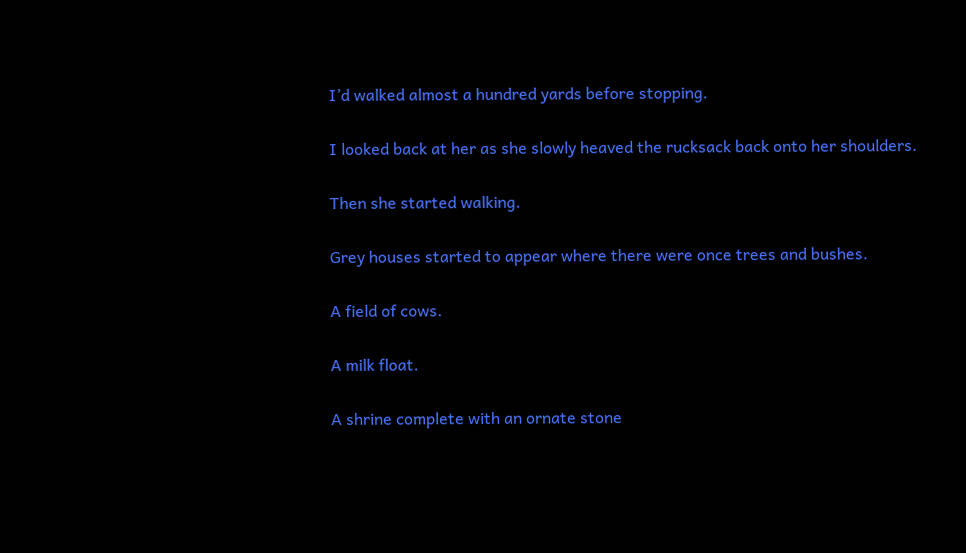I’d walked almost a hundred yards before stopping.

I looked back at her as she slowly heaved the rucksack back onto her shoulders.

Then she started walking.

Grey houses started to appear where there were once trees and bushes.

A field of cows.

A milk float.

A shrine complete with an ornate stone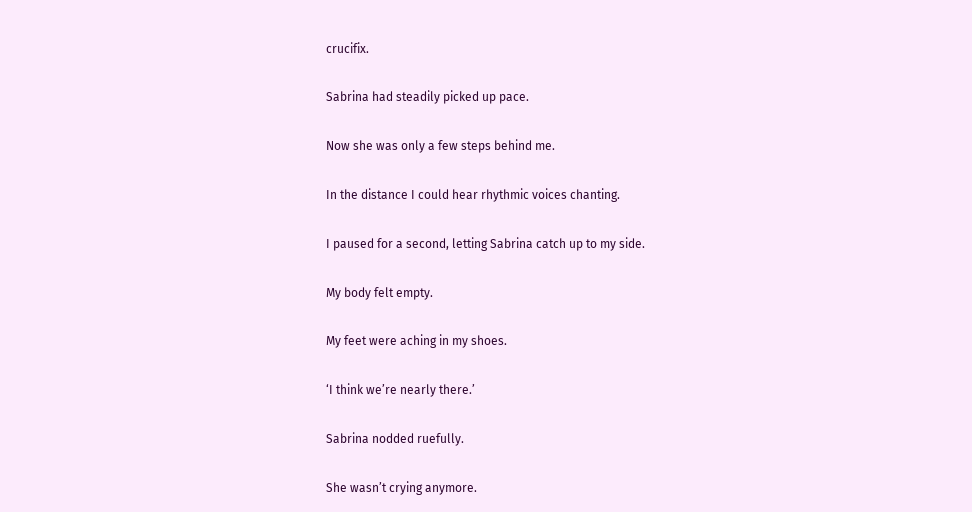crucifix.

Sabrina had steadily picked up pace.

Now she was only a few steps behind me.

In the distance I could hear rhythmic voices chanting.

I paused for a second, letting Sabrina catch up to my side.

My body felt empty.

My feet were aching in my shoes.

‘I think we’re nearly there.’

Sabrina nodded ruefully.

She wasn’t crying anymore.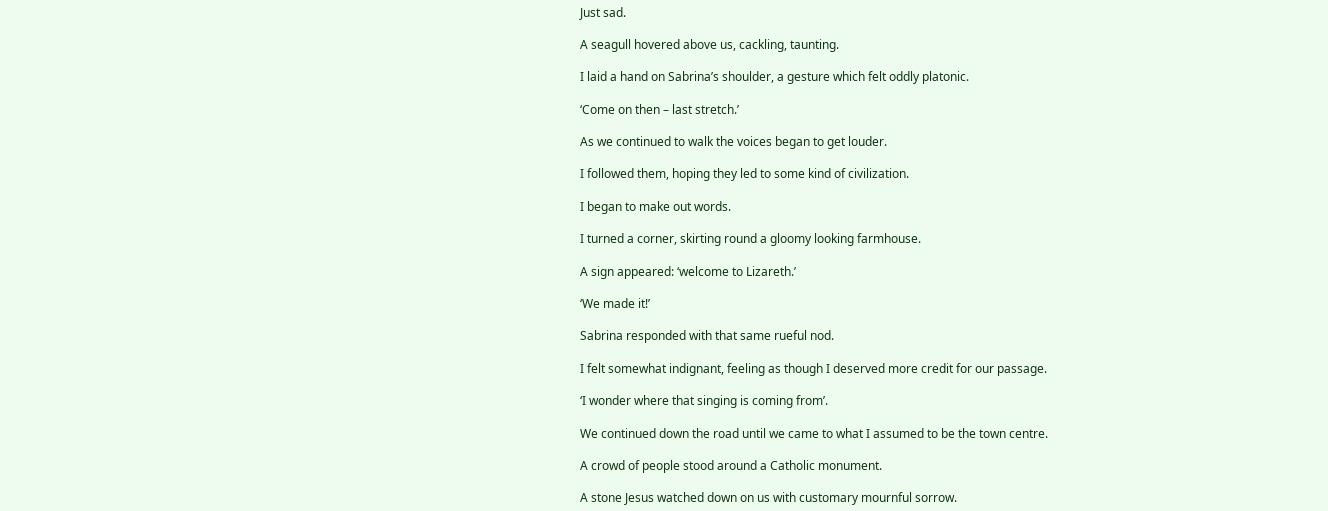Just sad.

A seagull hovered above us, cackling, taunting.

I laid a hand on Sabrina’s shoulder, a gesture which felt oddly platonic.

‘Come on then – last stretch.’

As we continued to walk the voices began to get louder.

I followed them, hoping they led to some kind of civilization.

I began to make out words.

I turned a corner, skirting round a gloomy looking farmhouse.

A sign appeared: ‘welcome to Lizareth.’

‘We made it!’

Sabrina responded with that same rueful nod.

I felt somewhat indignant, feeling as though I deserved more credit for our passage.

‘I wonder where that singing is coming from’.

We continued down the road until we came to what I assumed to be the town centre.

A crowd of people stood around a Catholic monument.

A stone Jesus watched down on us with customary mournful sorrow.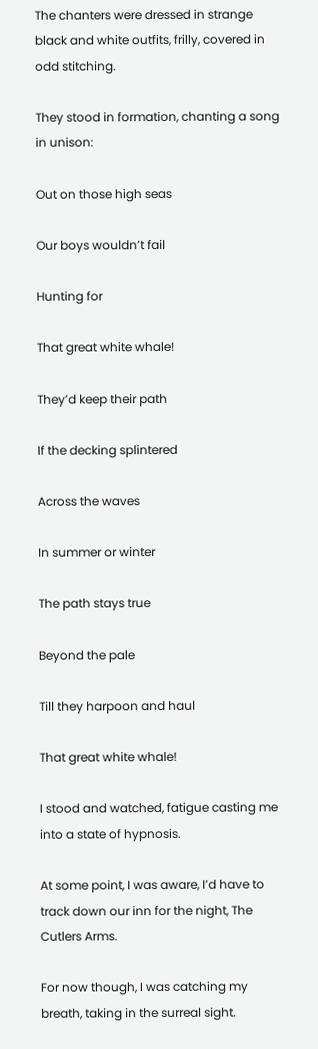The chanters were dressed in strange black and white outfits, frilly, covered in odd stitching.

They stood in formation, chanting a song in unison:

Out on those high seas

Our boys wouldn’t fail

Hunting for

That great white whale!

They’d keep their path

If the decking splintered

Across the waves

In summer or winter

The path stays true

Beyond the pale

Till they harpoon and haul

That great white whale!

I stood and watched, fatigue casting me into a state of hypnosis.

At some point, I was aware, I’d have to track down our inn for the night, The Cutlers Arms.

For now though, I was catching my breath, taking in the surreal sight.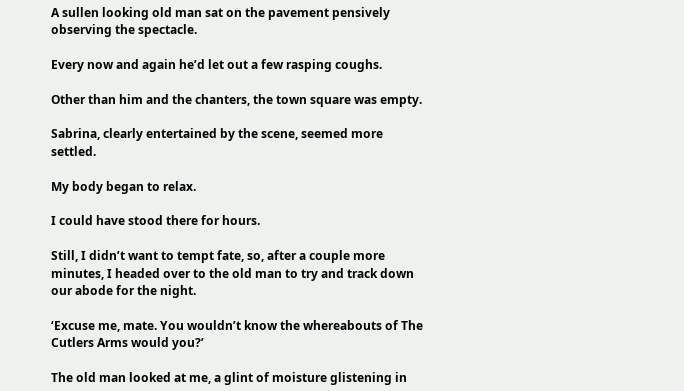A sullen looking old man sat on the pavement pensively observing the spectacle.

Every now and again he’d let out a few rasping coughs.

Other than him and the chanters, the town square was empty.

Sabrina, clearly entertained by the scene, seemed more settled.

My body began to relax.

I could have stood there for hours.

Still, I didn’t want to tempt fate, so, after a couple more minutes, I headed over to the old man to try and track down our abode for the night.

‘Excuse me, mate. You wouldn’t know the whereabouts of The Cutlers Arms would you?’

The old man looked at me, a glint of moisture glistening in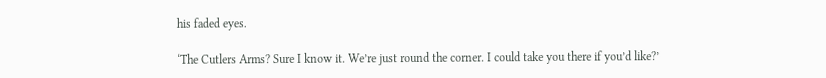his faded eyes.

‘The Cutlers Arms? Sure I know it. We’re just round the corner. I could take you there if you’d like?’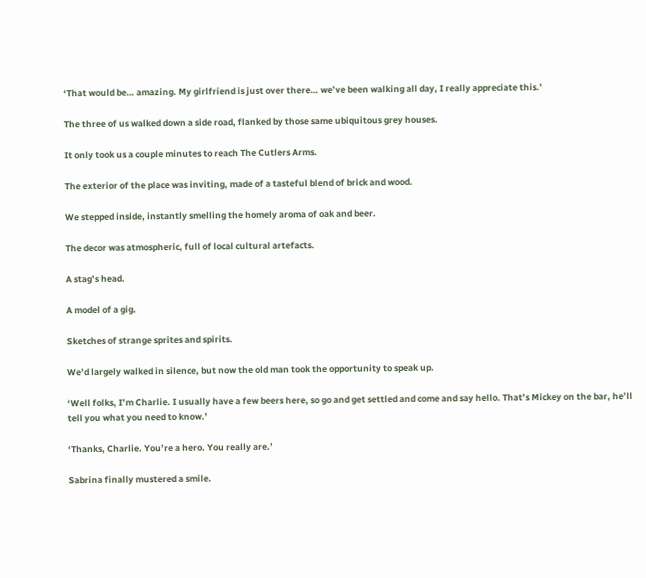‘That would be… amazing. My girlfriend is just over there… we’ve been walking all day, I really appreciate this.’

The three of us walked down a side road, flanked by those same ubiquitous grey houses.

It only took us a couple minutes to reach The Cutlers Arms.

The exterior of the place was inviting, made of a tasteful blend of brick and wood.

We stepped inside, instantly smelling the homely aroma of oak and beer.

The decor was atmospheric, full of local cultural artefacts.

A stag’s head.

A model of a gig.

Sketches of strange sprites and spirits.

We’d largely walked in silence, but now the old man took the opportunity to speak up.

‘Well folks, I’m Charlie. I usually have a few beers here, so go and get settled and come and say hello. That’s Mickey on the bar, he’ll tell you what you need to know.’

‘Thanks, Charlie. You’re a hero. You really are.’

Sabrina finally mustered a smile.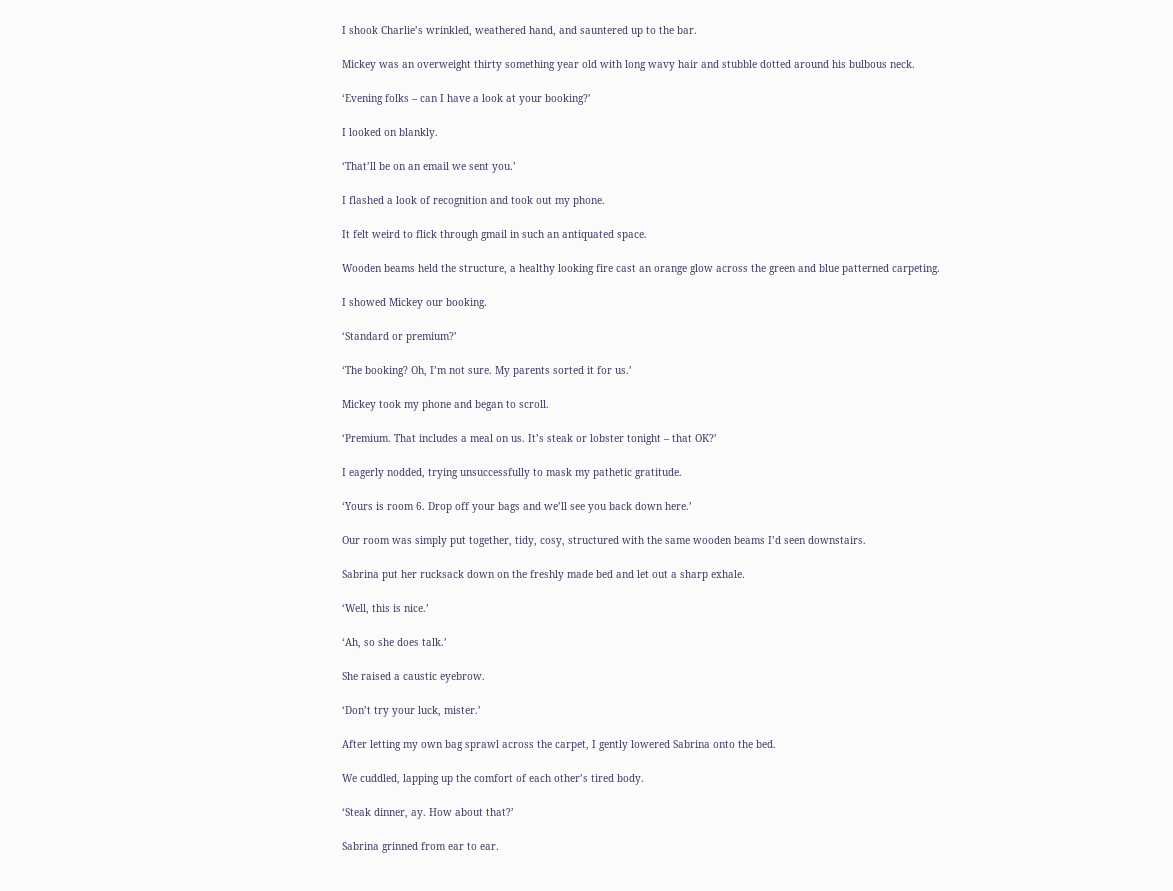I shook Charlie’s wrinkled, weathered hand, and sauntered up to the bar.

Mickey was an overweight thirty something year old with long wavy hair and stubble dotted around his bulbous neck.

‘Evening folks – can I have a look at your booking?’

I looked on blankly.

‘That’ll be on an email we sent you.’

I flashed a look of recognition and took out my phone.

It felt weird to flick through gmail in such an antiquated space.

Wooden beams held the structure, a healthy looking fire cast an orange glow across the green and blue patterned carpeting.

I showed Mickey our booking.

‘Standard or premium?’

‘The booking? Oh, I’m not sure. My parents sorted it for us.’

Mickey took my phone and began to scroll.

‘Premium. That includes a meal on us. It’s steak or lobster tonight – that OK?’

I eagerly nodded, trying unsuccessfully to mask my pathetic gratitude.

‘Yours is room 6. Drop off your bags and we’ll see you back down here.’

Our room was simply put together, tidy, cosy, structured with the same wooden beams I’d seen downstairs.

Sabrina put her rucksack down on the freshly made bed and let out a sharp exhale.

‘Well, this is nice.’

‘Ah, so she does talk.’

She raised a caustic eyebrow.

‘Don’t try your luck, mister.’

After letting my own bag sprawl across the carpet, I gently lowered Sabrina onto the bed.

We cuddled, lapping up the comfort of each other’s tired body.

‘Steak dinner, ay. How about that?’

Sabrina grinned from ear to ear.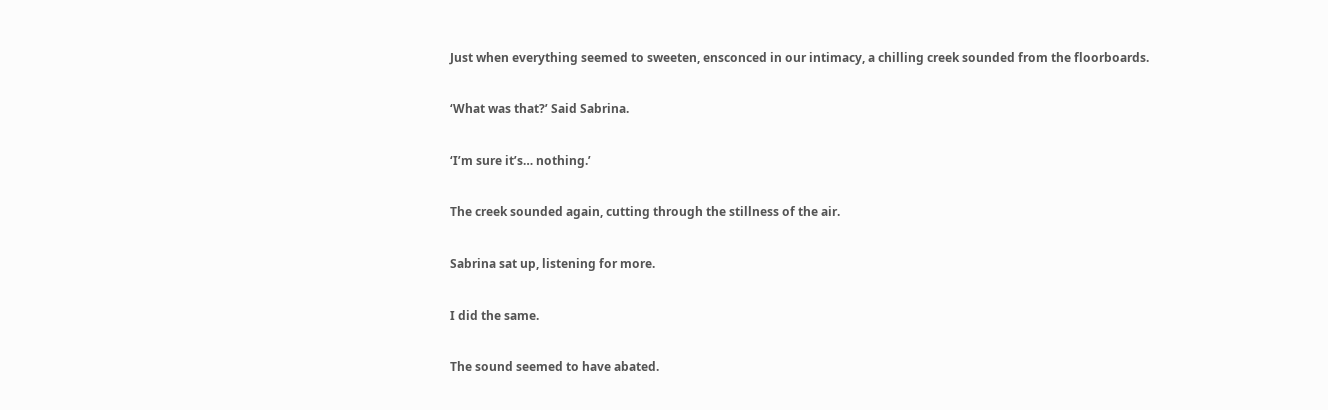Just when everything seemed to sweeten, ensconced in our intimacy, a chilling creek sounded from the floorboards.

‘What was that?’ Said Sabrina.

‘I’m sure it’s… nothing.’

The creek sounded again, cutting through the stillness of the air.

Sabrina sat up, listening for more.

I did the same.

The sound seemed to have abated.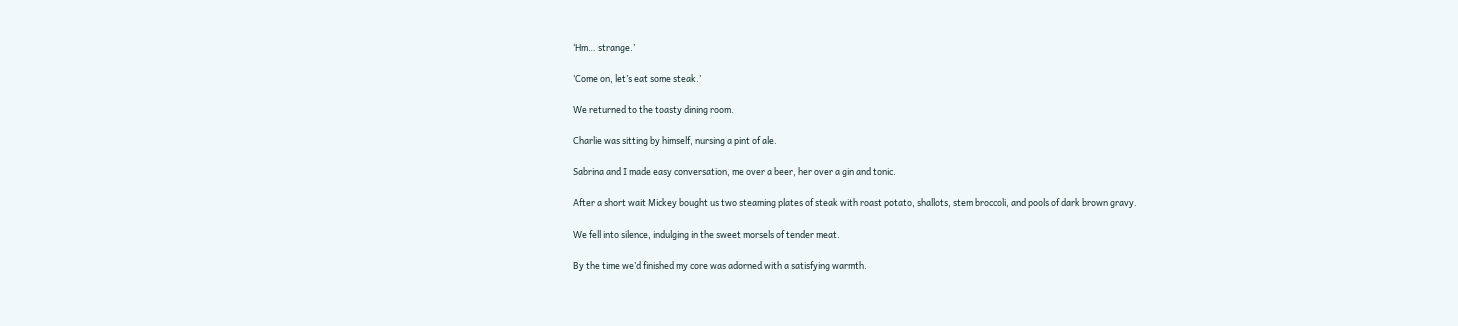‘Hm… strange.’

‘Come on, let’s eat some steak.’

We returned to the toasty dining room.

Charlie was sitting by himself, nursing a pint of ale.

Sabrina and I made easy conversation, me over a beer, her over a gin and tonic.

After a short wait Mickey bought us two steaming plates of steak with roast potato, shallots, stem broccoli, and pools of dark brown gravy.

We fell into silence, indulging in the sweet morsels of tender meat.

By the time we’d finished my core was adorned with a satisfying warmth.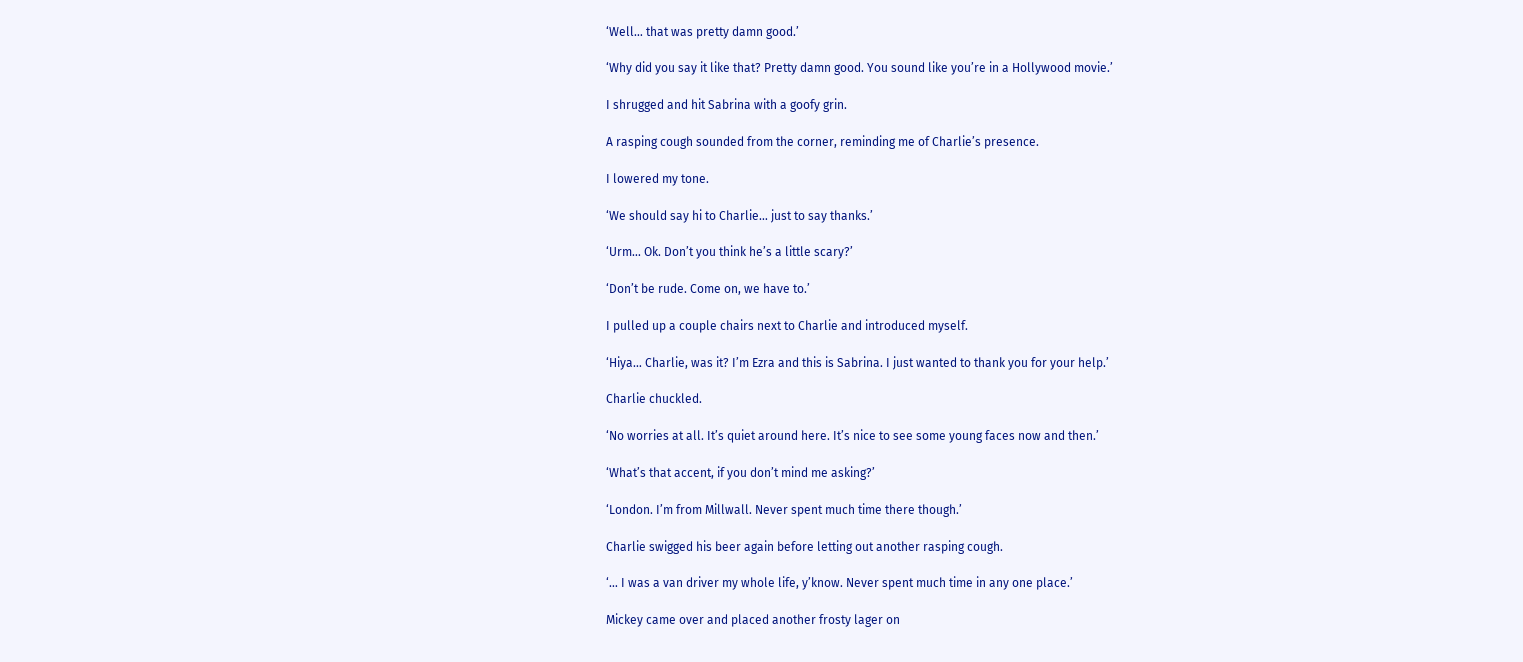‘Well… that was pretty damn good.’

‘Why did you say it like that? Pretty damn good. You sound like you’re in a Hollywood movie.’

I shrugged and hit Sabrina with a goofy grin.

A rasping cough sounded from the corner, reminding me of Charlie’s presence.

I lowered my tone.

‘We should say hi to Charlie… just to say thanks.’

‘Urm… Ok. Don’t you think he’s a little scary?’

‘Don’t be rude. Come on, we have to.’

I pulled up a couple chairs next to Charlie and introduced myself.

‘Hiya… Charlie, was it? I’m Ezra and this is Sabrina. I just wanted to thank you for your help.’

Charlie chuckled.

‘No worries at all. It’s quiet around here. It’s nice to see some young faces now and then.’

‘What’s that accent, if you don’t mind me asking?’

‘London. I’m from Millwall. Never spent much time there though.’

Charlie swigged his beer again before letting out another rasping cough.

‘… I was a van driver my whole life, y’know. Never spent much time in any one place.’

Mickey came over and placed another frosty lager on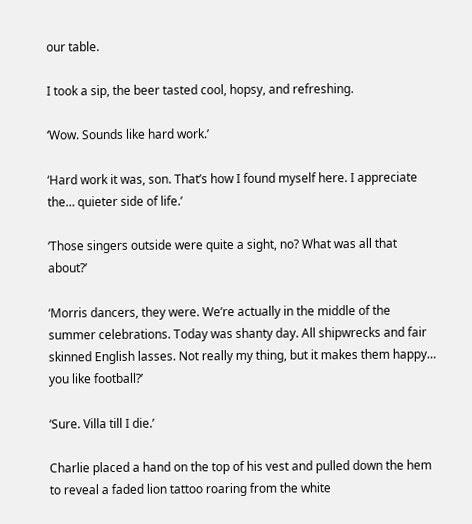our table.

I took a sip, the beer tasted cool, hopsy, and refreshing.

‘Wow. Sounds like hard work.’

‘Hard work it was, son. That’s how I found myself here. I appreciate the… quieter side of life.’

‘Those singers outside were quite a sight, no? What was all that about?’

‘Morris dancers, they were. We’re actually in the middle of the summer celebrations. Today was shanty day. All shipwrecks and fair skinned English lasses. Not really my thing, but it makes them happy… you like football?’

‘Sure. Villa till I die.’

Charlie placed a hand on the top of his vest and pulled down the hem to reveal a faded lion tattoo roaring from the white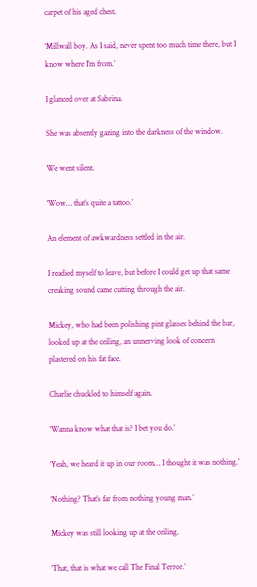carpet of his aged chest.

‘Millwall boy. As I said, never spent too much time there, but I know where I’m from.’

I glanced over at Sabrina.

She was absently gazing into the darkness of the window.

We went silent.

‘Wow… that’s quite a tattoo.’

An element of awkwardness settled in the air.

I readied myself to leave, but before I could get up that same creaking sound came cutting through the air.

Mickey, who had been polishing pint glasses behind the bar, looked up at the ceiling, an unnerving look of concern plastered on his fat face.

Charlie chuckled to himself again.

‘Wanna know what that is? I bet you do.’

‘Yeah, we heard it up in our room… I thought it was nothing.’

‘Nothing? That’s far from nothing young man.’

Mickey was still looking up at the ceiling.

‘That, that is what we call The Final Terror.’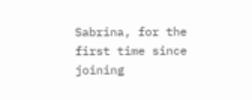Sabrina, for the first time since joining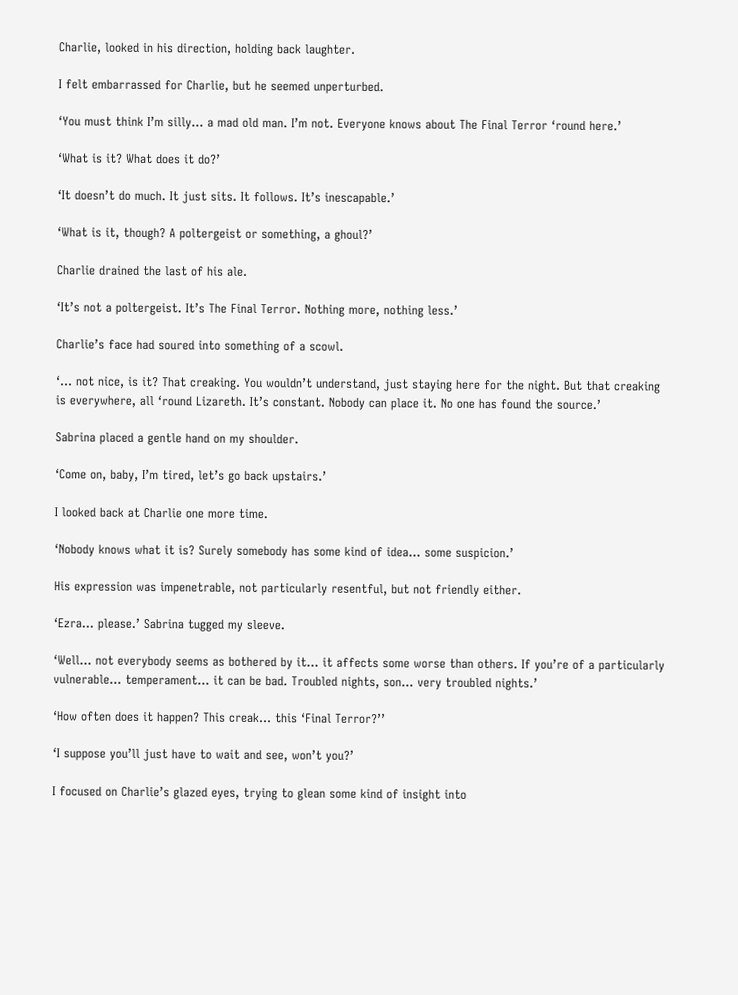Charlie, looked in his direction, holding back laughter.

I felt embarrassed for Charlie, but he seemed unperturbed.

‘You must think I’m silly… a mad old man. I’m not. Everyone knows about The Final Terror ‘round here.’

‘What is it? What does it do?’

‘It doesn’t do much. It just sits. It follows. It’s inescapable.’

‘What is it, though? A poltergeist or something, a ghoul?’

Charlie drained the last of his ale.

‘It’s not a poltergeist. It’s The Final Terror. Nothing more, nothing less.’

Charlie’s face had soured into something of a scowl.

‘… not nice, is it? That creaking. You wouldn’t understand, just staying here for the night. But that creaking is everywhere, all ‘round Lizareth. It’s constant. Nobody can place it. No one has found the source.’

Sabrina placed a gentle hand on my shoulder.

‘Come on, baby, I’m tired, let’s go back upstairs.’

I looked back at Charlie one more time.

‘Nobody knows what it is? Surely somebody has some kind of idea… some suspicion.’

His expression was impenetrable, not particularly resentful, but not friendly either.

‘Ezra… please.’ Sabrina tugged my sleeve.

‘Well… not everybody seems as bothered by it… it affects some worse than others. If you’re of a particularly vulnerable… temperament… it can be bad. Troubled nights, son… very troubled nights.’

‘How often does it happen? This creak… this ‘Final Terror?’’

‘I suppose you’ll just have to wait and see, won’t you?’

I focused on Charlie’s glazed eyes, trying to glean some kind of insight into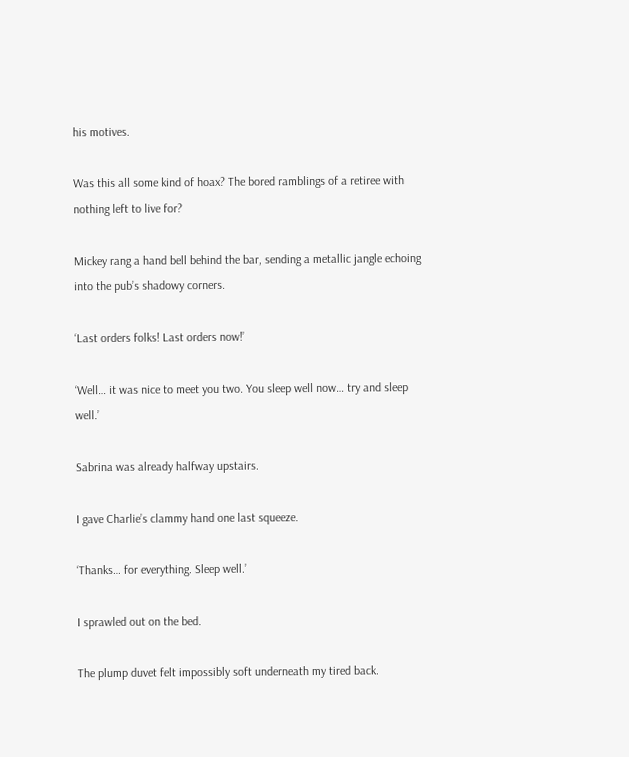his motives.

Was this all some kind of hoax? The bored ramblings of a retiree with nothing left to live for?

Mickey rang a hand bell behind the bar, sending a metallic jangle echoing into the pub’s shadowy corners.

‘Last orders folks! Last orders now!’

‘Well… it was nice to meet you two. You sleep well now… try and sleep well.’

Sabrina was already halfway upstairs.

I gave Charlie’s clammy hand one last squeeze.

‘Thanks… for everything. Sleep well.’

I sprawled out on the bed.

The plump duvet felt impossibly soft underneath my tired back.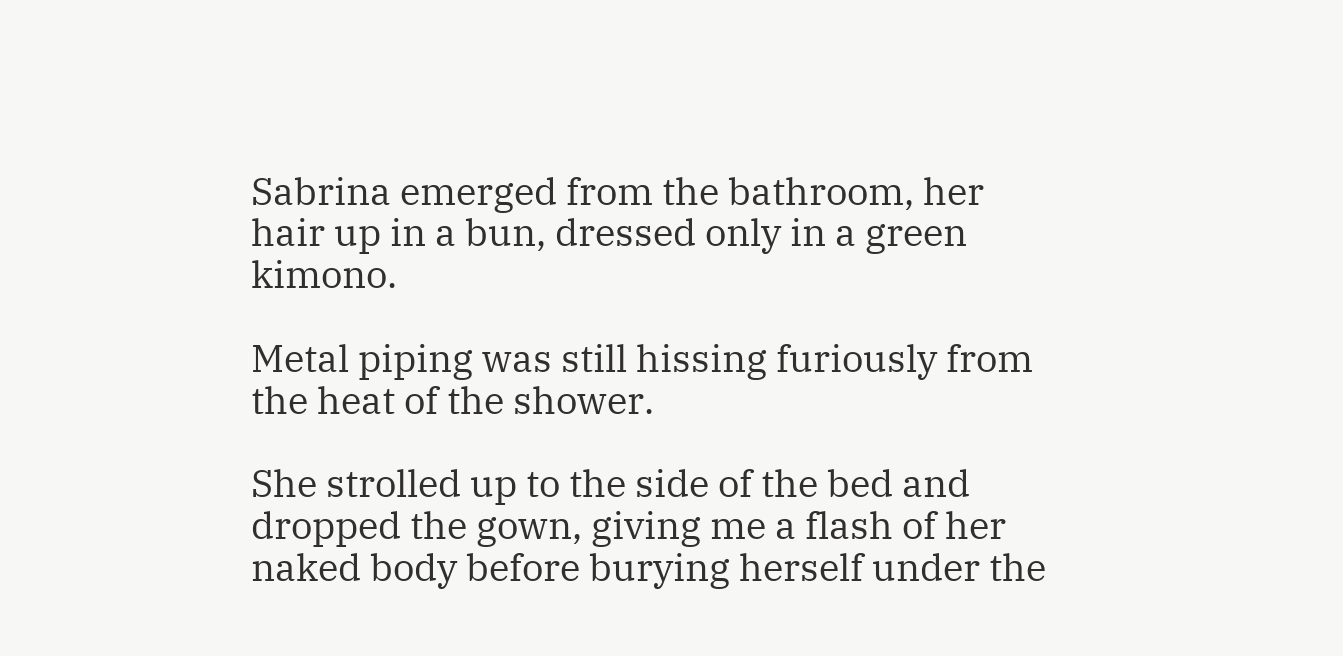Sabrina emerged from the bathroom, her hair up in a bun, dressed only in a green kimono.

Metal piping was still hissing furiously from the heat of the shower.

She strolled up to the side of the bed and dropped the gown, giving me a flash of her naked body before burying herself under the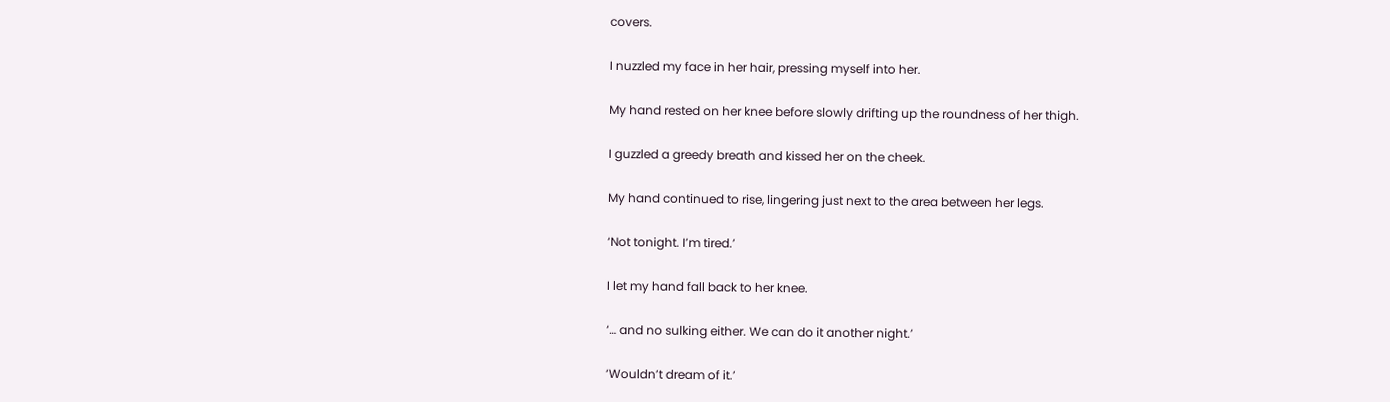covers.

I nuzzled my face in her hair, pressing myself into her.

My hand rested on her knee before slowly drifting up the roundness of her thigh.

I guzzled a greedy breath and kissed her on the cheek.

My hand continued to rise, lingering just next to the area between her legs.

‘Not tonight. I’m tired.’

I let my hand fall back to her knee.

‘… and no sulking either. We can do it another night.’

‘Wouldn’t dream of it.’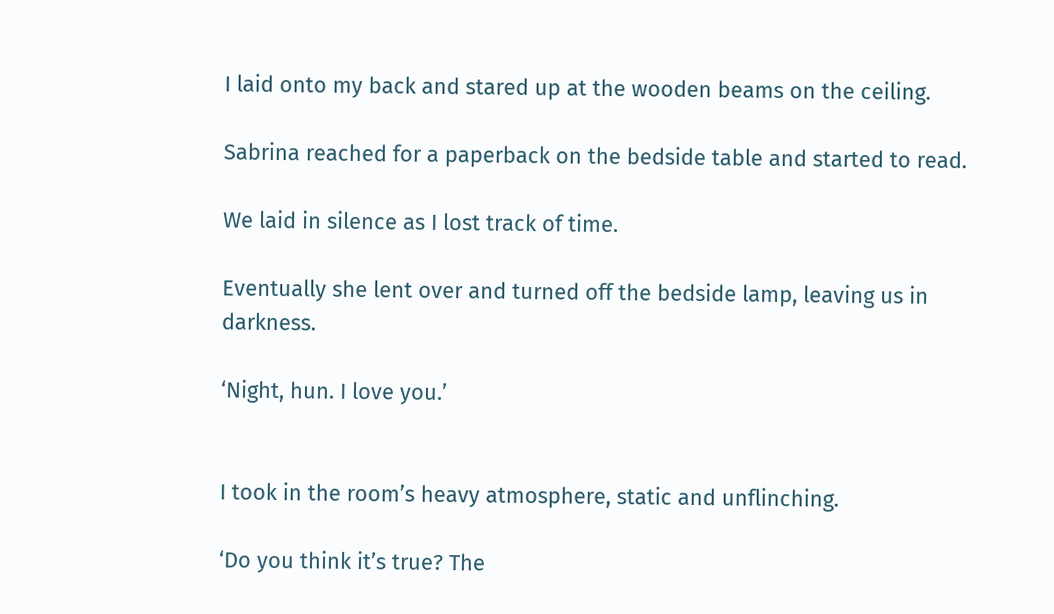I laid onto my back and stared up at the wooden beams on the ceiling.

Sabrina reached for a paperback on the bedside table and started to read.

We laid in silence as I lost track of time.

Eventually she lent over and turned off the bedside lamp, leaving us in darkness.

‘Night, hun. I love you.’


I took in the room’s heavy atmosphere, static and unflinching.

‘Do you think it’s true? The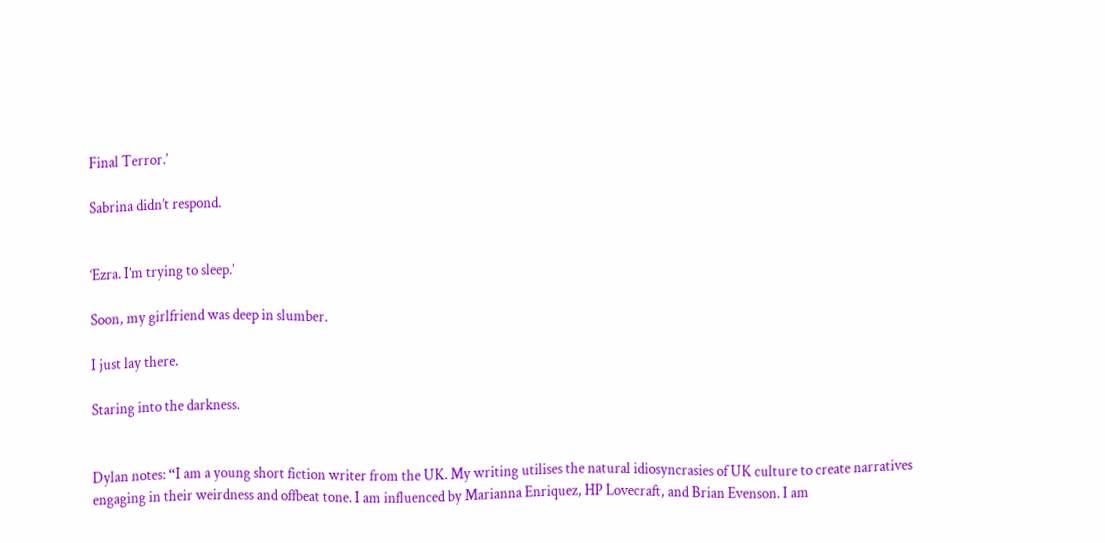Final Terror.’

Sabrina didn’t respond.


‘Ezra. I’m trying to sleep.’

Soon, my girlfriend was deep in slumber.

I just lay there.

Staring into the darkness.


Dylan notes: “I am a young short fiction writer from the UK. My writing utilises the natural idiosyncrasies of UK culture to create narratives engaging in their weirdness and offbeat tone. I am influenced by Marianna Enriquez, HP Lovecraft, and Brian Evenson. I am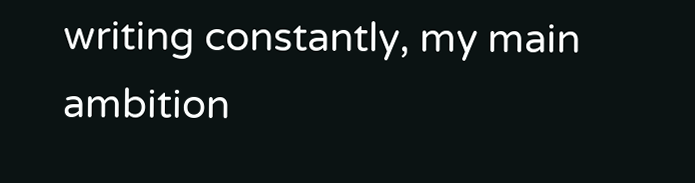writing constantly, my main ambition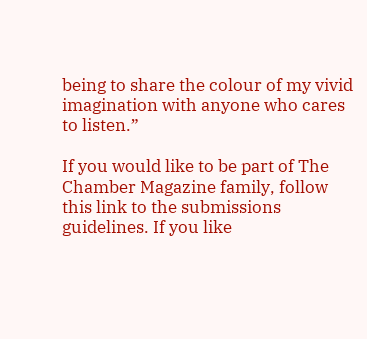being to share the colour of my vivid imagination with anyone who cares to listen.”

If you would like to be part of The Chamber Magazine family, follow this link to the submissions guidelines. If you like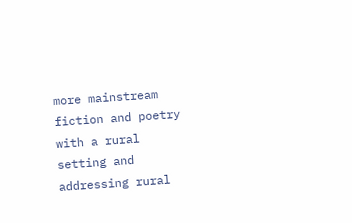more mainstream fiction and poetry with a rural setting and addressing rural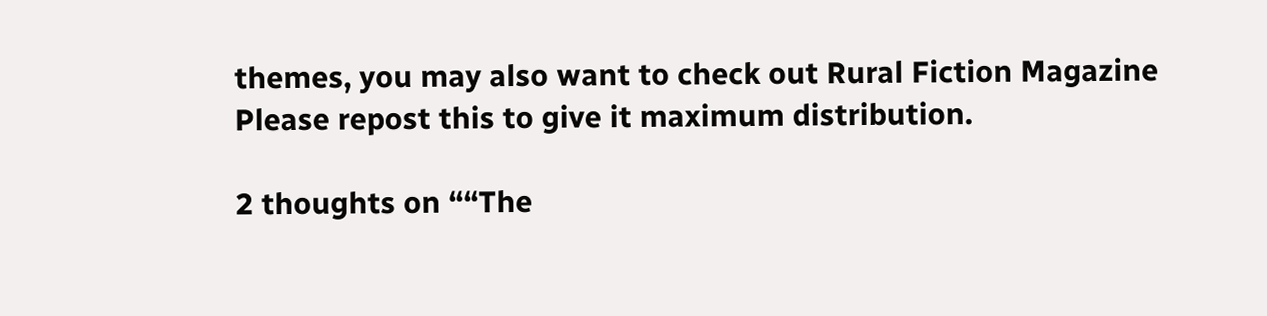themes, you may also want to check out Rural Fiction Magazine
Please repost this to give it maximum distribution.

2 thoughts on ““The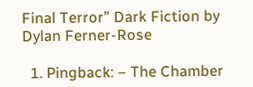Final Terror” Dark Fiction by Dylan Ferner-Rose

  1. Pingback: – The Chamber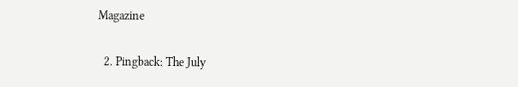Magazine

  2. Pingback: The July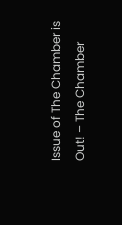Issue of The Chamber is Out! – The Chamber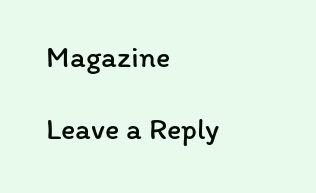Magazine

Leave a Reply